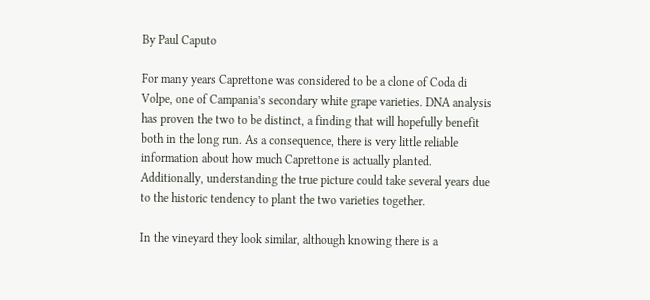By Paul Caputo

For many years Caprettone was considered to be a clone of Coda di Volpe, one of Campania’s secondary white grape varieties. DNA analysis has proven the two to be distinct, a finding that will hopefully benefit both in the long run. As a consequence, there is very little reliable information about how much Caprettone is actually planted. Additionally, understanding the true picture could take several years due to the historic tendency to plant the two varieties together.

In the vineyard they look similar, although knowing there is a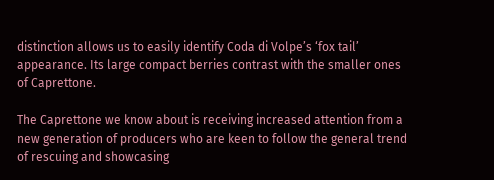distinction allows us to easily identify Coda di Volpe’s ‘fox tail’ appearance. Its large compact berries contrast with the smaller ones of Caprettone.

The Caprettone we know about is receiving increased attention from a new generation of producers who are keen to follow the general trend of rescuing and showcasing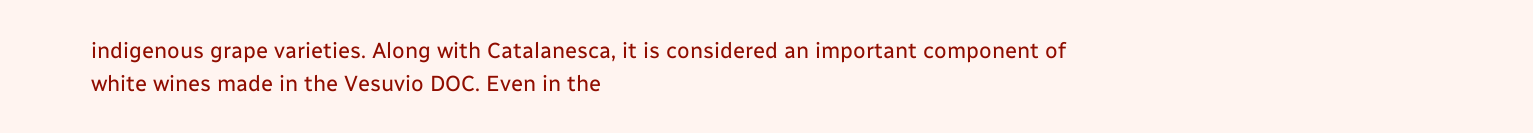indigenous grape varieties. Along with Catalanesca, it is considered an important component of white wines made in the Vesuvio DOC. Even in the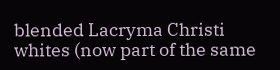blended Lacryma Christi whites (now part of the same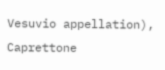Vesuvio appellation), Caprettone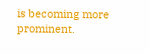is becoming more prominent.